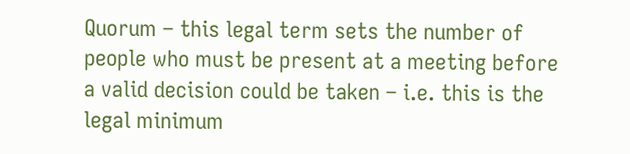Quorum – this legal term sets the number of people who must be present at a meeting before a valid decision could be taken – i.e. this is the legal minimum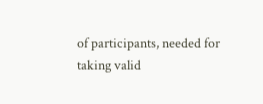of participants, needed for taking valid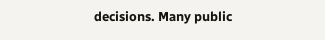decisions. Many public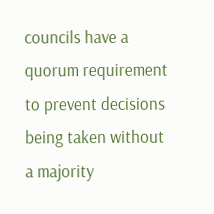councils have a quorum requirement to prevent decisions being taken without a majority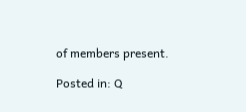of members present.

Posted in: Q